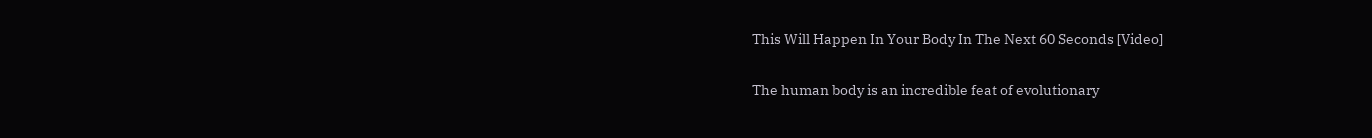This Will Happen In Your Body In The Next 60 Seconds [Video]

The human body is an incredible feat of evolutionary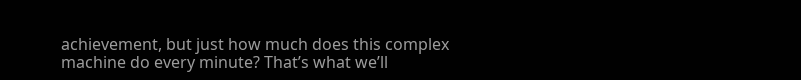achievement, but just how much does this complex machine do every minute? That’s what we’ll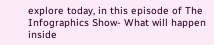explore today, in this episode of The Infographics Show- What will happen inside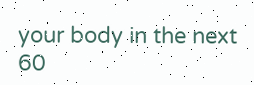your body in the next 60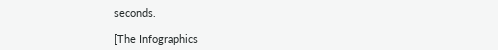seconds.

[The Infographics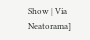Show | Via Neatorama]